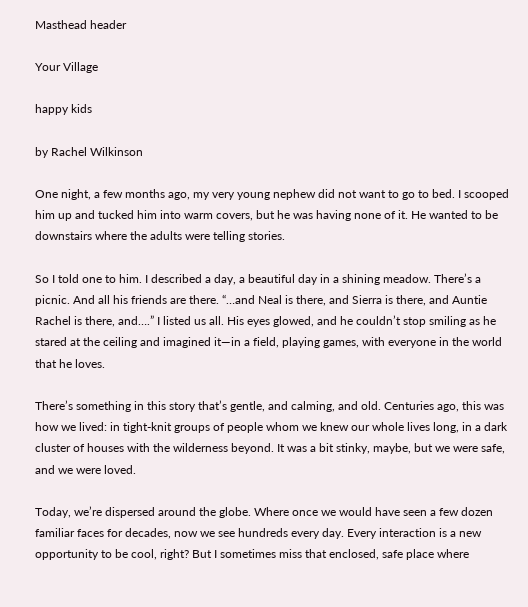Masthead header

Your Village

happy kids

by Rachel Wilkinson

One night, a few months ago, my very young nephew did not want to go to bed. I scooped him up and tucked him into warm covers, but he was having none of it. He wanted to be downstairs where the adults were telling stories.

So I told one to him. I described a day, a beautiful day in a shining meadow. There’s a picnic. And all his friends are there. “…and Neal is there, and Sierra is there, and Auntie Rachel is there, and….” I listed us all. His eyes glowed, and he couldn’t stop smiling as he stared at the ceiling and imagined it—in a field, playing games, with everyone in the world that he loves.

There’s something in this story that’s gentle, and calming, and old. Centuries ago, this was how we lived: in tight-knit groups of people whom we knew our whole lives long, in a dark cluster of houses with the wilderness beyond. It was a bit stinky, maybe, but we were safe, and we were loved.

Today, we’re dispersed around the globe. Where once we would have seen a few dozen familiar faces for decades, now we see hundreds every day. Every interaction is a new opportunity to be cool, right? But I sometimes miss that enclosed, safe place where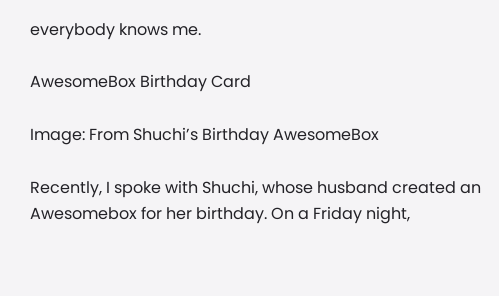everybody knows me.

AwesomeBox Birthday Card

Image: From Shuchi’s Birthday AwesomeBox

Recently, I spoke with Shuchi, whose husband created an Awesomebox for her birthday. On a Friday night,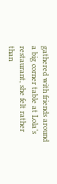gathered with friends around a big corner table at Lola’s restaurant, she felt rather than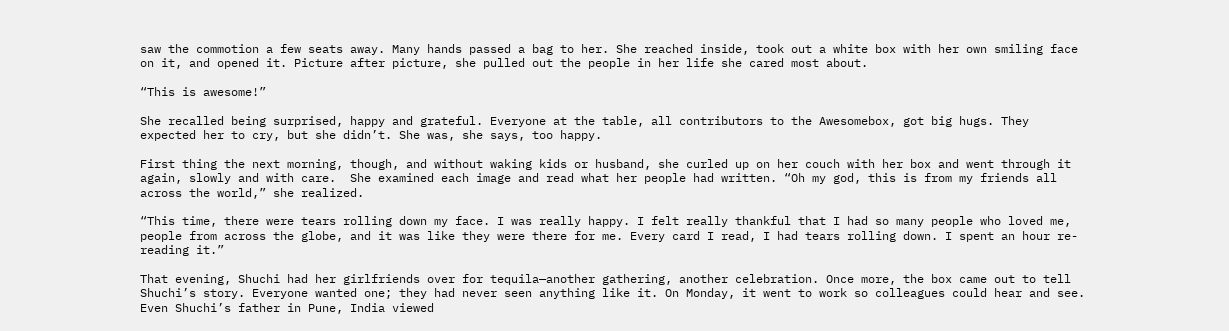saw the commotion a few seats away. Many hands passed a bag to her. She reached inside, took out a white box with her own smiling face on it, and opened it. Picture after picture, she pulled out the people in her life she cared most about.

“This is awesome!”

She recalled being surprised, happy and grateful. Everyone at the table, all contributors to the Awesomebox, got big hugs. They expected her to cry, but she didn’t. She was, she says, too happy.

First thing the next morning, though, and without waking kids or husband, she curled up on her couch with her box and went through it again, slowly and with care.  She examined each image and read what her people had written. “Oh my god, this is from my friends all across the world,” she realized.

“This time, there were tears rolling down my face. I was really happy. I felt really thankful that I had so many people who loved me, people from across the globe, and it was like they were there for me. Every card I read, I had tears rolling down. I spent an hour re-reading it.”

That evening, Shuchi had her girlfriends over for tequila—another gathering, another celebration. Once more, the box came out to tell Shuchi’s story. Everyone wanted one; they had never seen anything like it. On Monday, it went to work so colleagues could hear and see. Even Shuchi’s father in Pune, India viewed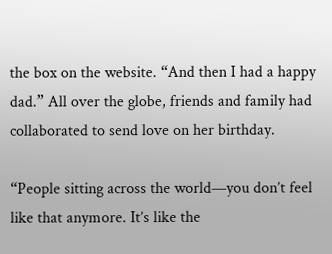the box on the website. “And then I had a happy dad.” All over the globe, friends and family had collaborated to send love on her birthday.

“People sitting across the world—you don’t feel like that anymore. It’s like the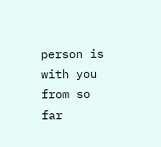person is with you from so far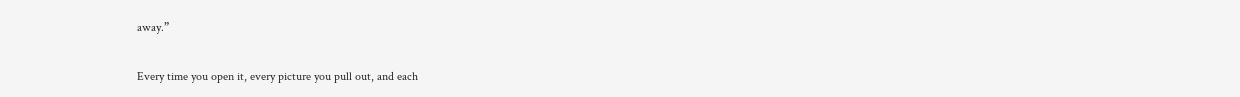away.”

Every time you open it, every picture you pull out, and each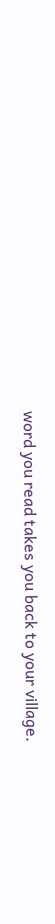word you read takes you back to your village.